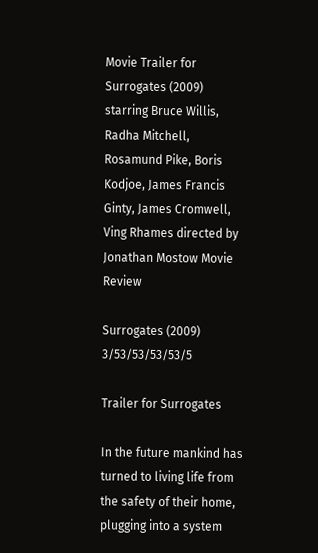Movie Trailer for Surrogates (2009) starring Bruce Willis, Radha Mitchell, Rosamund Pike, Boris Kodjoe, James Francis Ginty, James Cromwell, Ving Rhames directed by Jonathan Mostow Movie Review

Surrogates (2009)   3/53/53/53/53/5

Trailer for Surrogates

In the future mankind has turned to living life from the safety of their home, plugging into a system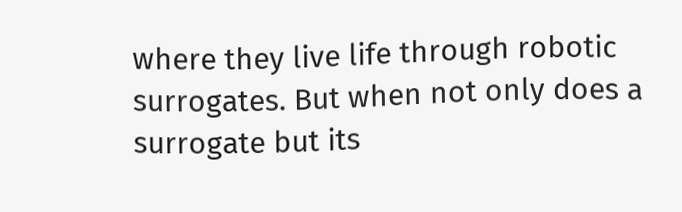where they live life through robotic surrogates. But when not only does a surrogate but its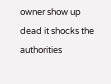owner show up dead it shocks the authorities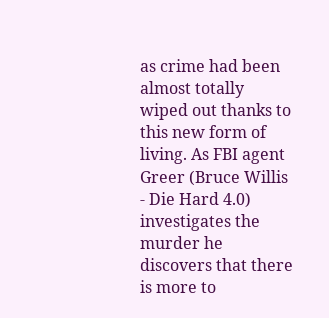as crime had been almost totally wiped out thanks to this new form of living. As FBI agent Greer (Bruce Willis - Die Hard 4.0) investigates the murder he discovers that there is more to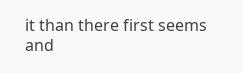it than there first seems and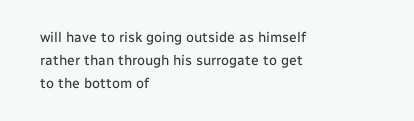will have to risk going outside as himself rather than through his surrogate to get to the bottom of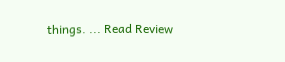things. ... Read Review